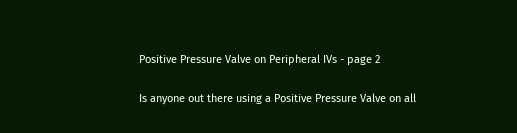Positive Pressure Valve on Peripheral IVs - page 2

Is anyone out there using a Positive Pressure Valve on all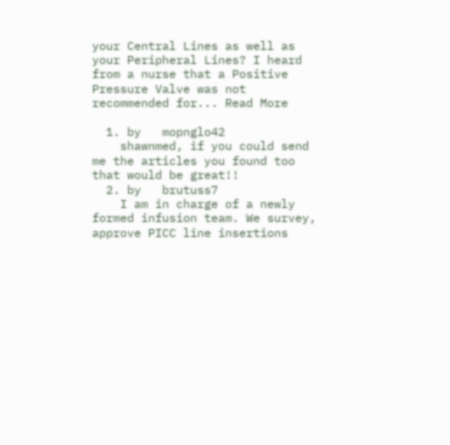your Central Lines as well as your Peripheral Lines? I heard from a nurse that a Positive Pressure Valve was not recommended for... Read More

  1. by   mopnglo42
    shawnmed, if you could send me the articles you found too that would be great!!
  2. by   brutuss7
    I am in charge of a newly formed infusion team. We survey, approve PICC line insertions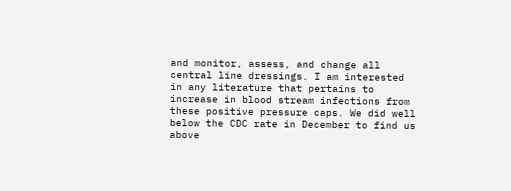and monitor, assess, and change all central line dressings. I am interested in any literature that pertains to increase in blood stream infections from these positive pressure caps. We did well below the CDC rate in December to find us above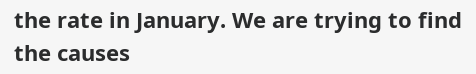the rate in January. We are trying to find the causes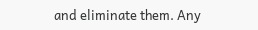and eliminate them. Any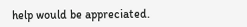help would be appreciated.